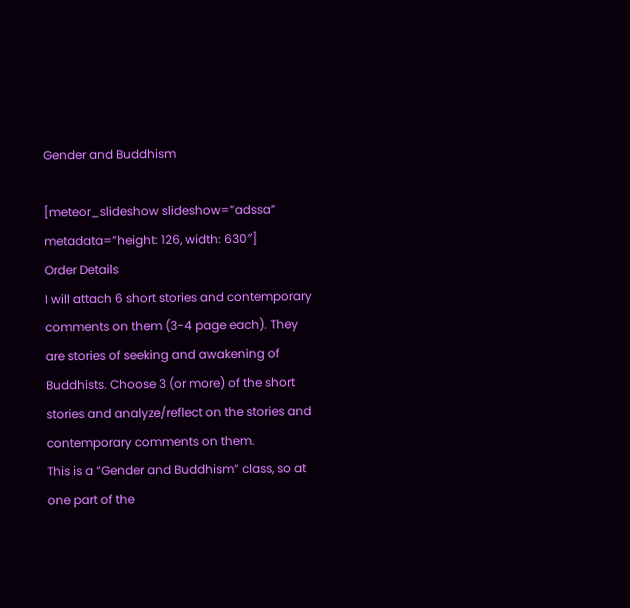Gender and Buddhism

[meteor_slideshow slideshow=”adssa” metadata=”height: 126, width: 630″]
Order Details
I will attach 6 short stories and contemporary comments on them (3-4 page each). They are stories of seeking and awakening of Buddhists. Choose 3 (or more) of the short stories and analyze/reflect on the stories and contemporary comments on them.
This is a “Gender and Buddhism” class, so at one part of the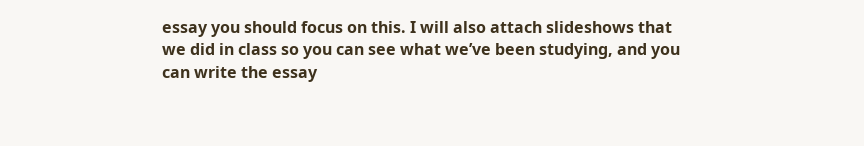essay you should focus on this. I will also attach slideshows that we did in class so you can see what we’ve been studying, and you can write the essay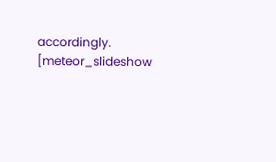accordingly.
[meteor_slideshow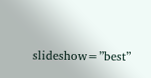slideshow=”best”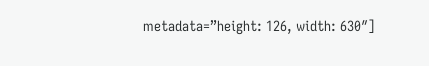metadata=”height: 126, width: 630″]